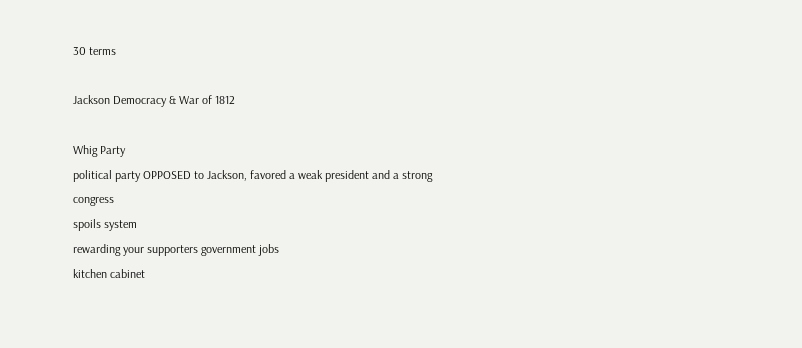30 terms

Jackson Democracy & War of 1812

Whig Party
political party OPPOSED to Jackson, favored a weak president and a strong congress
spoils system
rewarding your supporters government jobs
kitchen cabinet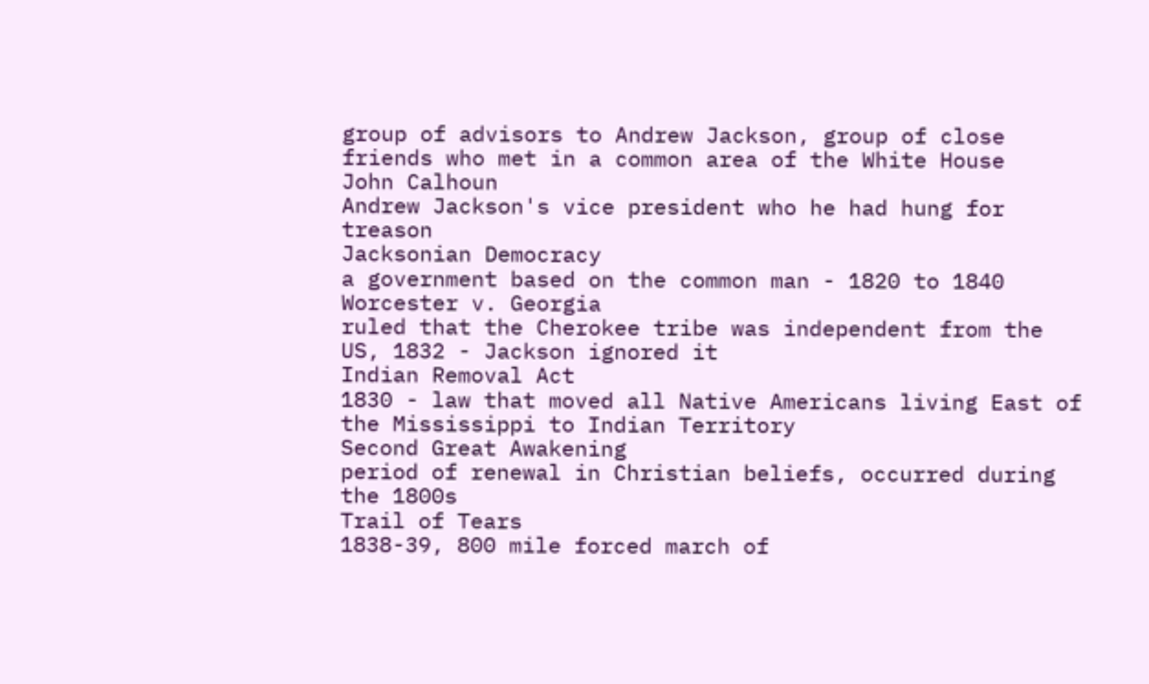group of advisors to Andrew Jackson, group of close friends who met in a common area of the White House
John Calhoun
Andrew Jackson's vice president who he had hung for treason
Jacksonian Democracy
a government based on the common man - 1820 to 1840
Worcester v. Georgia
ruled that the Cherokee tribe was independent from the US, 1832 - Jackson ignored it
Indian Removal Act
1830 - law that moved all Native Americans living East of the Mississippi to Indian Territory
Second Great Awakening
period of renewal in Christian beliefs, occurred during the 1800s
Trail of Tears
1838-39, 800 mile forced march of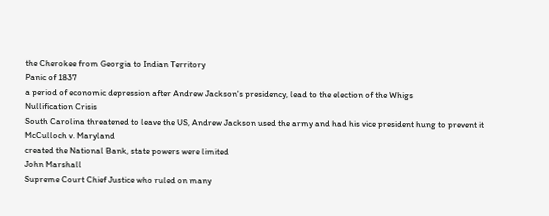the Cherokee from Georgia to Indian Territory
Panic of 1837
a period of economic depression after Andrew Jackson's presidency, lead to the election of the Whigs
Nullification Crisis
South Carolina threatened to leave the US, Andrew Jackson used the army and had his vice president hung to prevent it
McCulloch v. Maryland
created the National Bank, state powers were limited
John Marshall
Supreme Court Chief Justice who ruled on many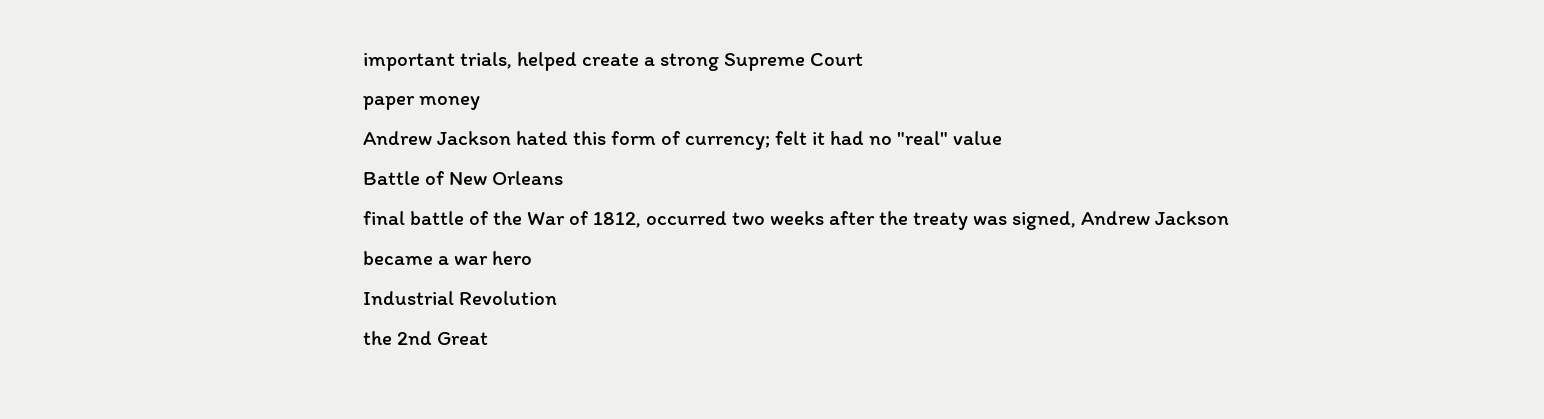important trials, helped create a strong Supreme Court
paper money
Andrew Jackson hated this form of currency; felt it had no "real" value
Battle of New Orleans
final battle of the War of 1812, occurred two weeks after the treaty was signed, Andrew Jackson became a war hero
Industrial Revolution
the 2nd Great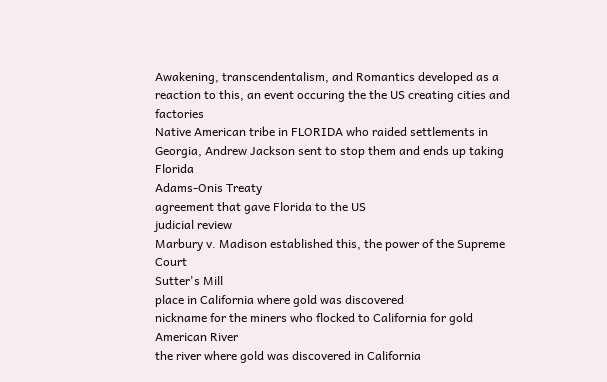Awakening, transcendentalism, and Romantics developed as a reaction to this, an event occuring the the US creating cities and factories
Native American tribe in FLORIDA who raided settlements in Georgia, Andrew Jackson sent to stop them and ends up taking Florida
Adams-Onis Treaty
agreement that gave Florida to the US
judicial review
Marbury v. Madison established this, the power of the Supreme Court
Sutter's Mill
place in California where gold was discovered
nickname for the miners who flocked to California for gold
American River
the river where gold was discovered in California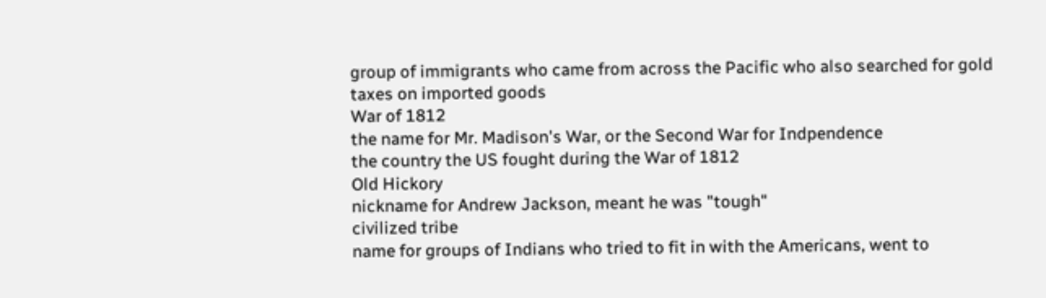group of immigrants who came from across the Pacific who also searched for gold
taxes on imported goods
War of 1812
the name for Mr. Madison's War, or the Second War for Indpendence
the country the US fought during the War of 1812
Old Hickory
nickname for Andrew Jackson, meant he was "tough"
civilized tribe
name for groups of Indians who tried to fit in with the Americans, went to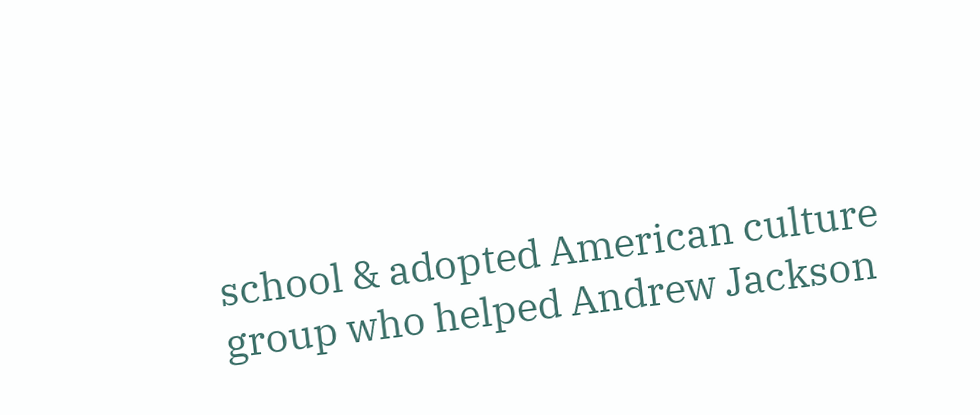school & adopted American culture
group who helped Andrew Jackson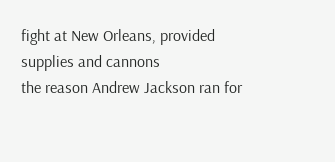fight at New Orleans, provided supplies and cannons
the reason Andrew Jackson ran for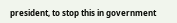president, to stop this in government